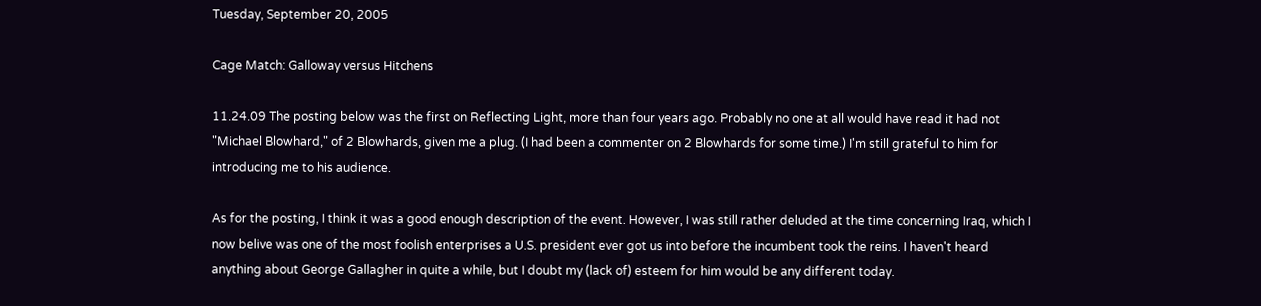Tuesday, September 20, 2005

Cage Match: Galloway versus Hitchens

11.24.09 The posting below was the first on Reflecting Light, more than four years ago. Probably no one at all would have read it had not "Michael Blowhard," of 2 Blowhards, given me a plug. (I had been a commenter on 2 Blowhards for some time.) I'm still grateful to him for introducing me to his audience.

As for the posting, I think it was a good enough description of the event. However, I was still rather deluded at the time concerning Iraq, which I now belive was one of the most foolish enterprises a U.S. president ever got us into before the incumbent took the reins. I haven't heard anything about George Gallagher in quite a while, but I doubt my (lack of) esteem for him would be any different today.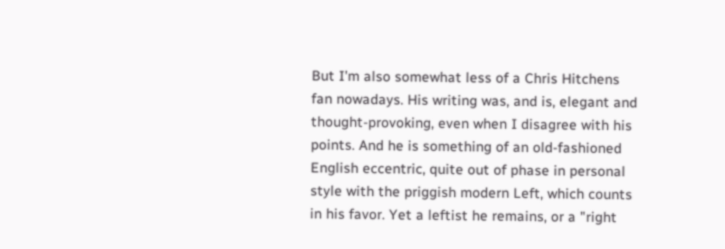But I'm also somewhat less of a Chris Hitchens fan nowadays. His writing was, and is, elegant and thought-provoking, even when I disagree with his points. And he is something of an old-fashioned English eccentric, quite out of phase in personal style with the priggish modern Left, which counts in his favor. Yet a leftist he remains, or a "right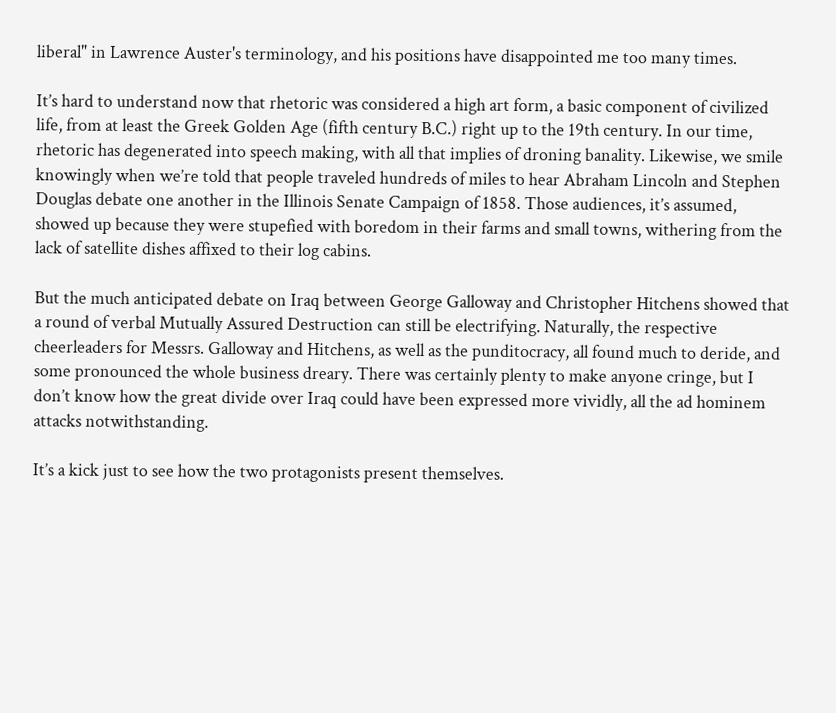liberal" in Lawrence Auster's terminology, and his positions have disappointed me too many times.

It’s hard to understand now that rhetoric was considered a high art form, a basic component of civilized life, from at least the Greek Golden Age (fifth century B.C.) right up to the 19th century. In our time, rhetoric has degenerated into speech making, with all that implies of droning banality. Likewise, we smile knowingly when we’re told that people traveled hundreds of miles to hear Abraham Lincoln and Stephen Douglas debate one another in the Illinois Senate Campaign of 1858. Those audiences, it’s assumed, showed up because they were stupefied with boredom in their farms and small towns, withering from the lack of satellite dishes affixed to their log cabins.

But the much anticipated debate on Iraq between George Galloway and Christopher Hitchens showed that a round of verbal Mutually Assured Destruction can still be electrifying. Naturally, the respective cheerleaders for Messrs. Galloway and Hitchens, as well as the punditocracy, all found much to deride, and some pronounced the whole business dreary. There was certainly plenty to make anyone cringe, but I don’t know how the great divide over Iraq could have been expressed more vividly, all the ad hominem attacks notwithstanding.

It’s a kick just to see how the two protagonists present themselves.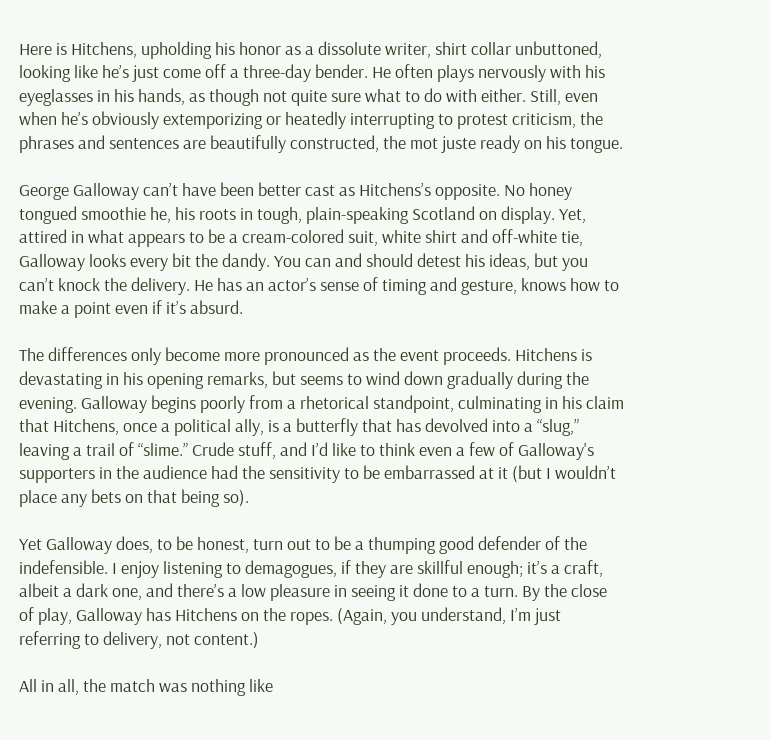Here is Hitchens, upholding his honor as a dissolute writer, shirt collar unbuttoned, looking like he’s just come off a three-day bender. He often plays nervously with his eyeglasses in his hands, as though not quite sure what to do with either. Still, even when he’s obviously extemporizing or heatedly interrupting to protest criticism, the phrases and sentences are beautifully constructed, the mot juste ready on his tongue.

George Galloway can’t have been better cast as Hitchens’s opposite. No honey tongued smoothie he, his roots in tough, plain-speaking Scotland on display. Yet, attired in what appears to be a cream-colored suit, white shirt and off-white tie, Galloway looks every bit the dandy. You can and should detest his ideas, but you can’t knock the delivery. He has an actor’s sense of timing and gesture, knows how to make a point even if it’s absurd.

The differences only become more pronounced as the event proceeds. Hitchens is devastating in his opening remarks, but seems to wind down gradually during the evening. Galloway begins poorly from a rhetorical standpoint, culminating in his claim that Hitchens, once a political ally, is a butterfly that has devolved into a “slug,” leaving a trail of “slime.” Crude stuff, and I’d like to think even a few of Galloway's supporters in the audience had the sensitivity to be embarrassed at it (but I wouldn’t place any bets on that being so).

Yet Galloway does, to be honest, turn out to be a thumping good defender of the indefensible. I enjoy listening to demagogues, if they are skillful enough; it’s a craft, albeit a dark one, and there’s a low pleasure in seeing it done to a turn. By the close of play, Galloway has Hitchens on the ropes. (Again, you understand, I’m just referring to delivery, not content.)

All in all, the match was nothing like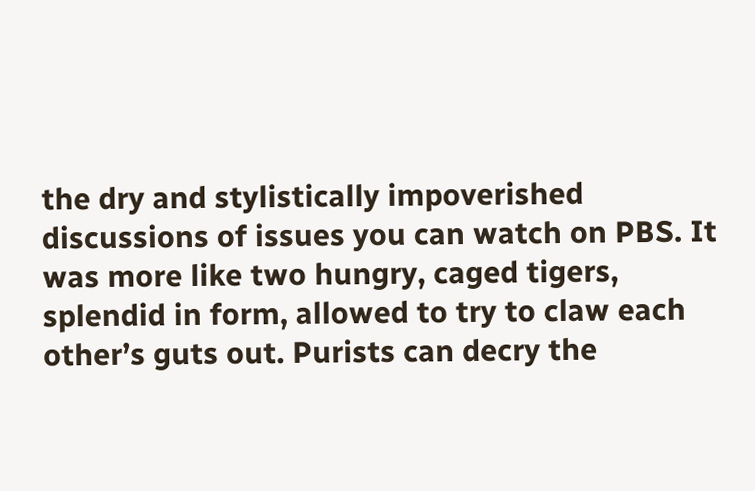the dry and stylistically impoverished discussions of issues you can watch on PBS. It was more like two hungry, caged tigers, splendid in form, allowed to try to claw each other’s guts out. Purists can decry the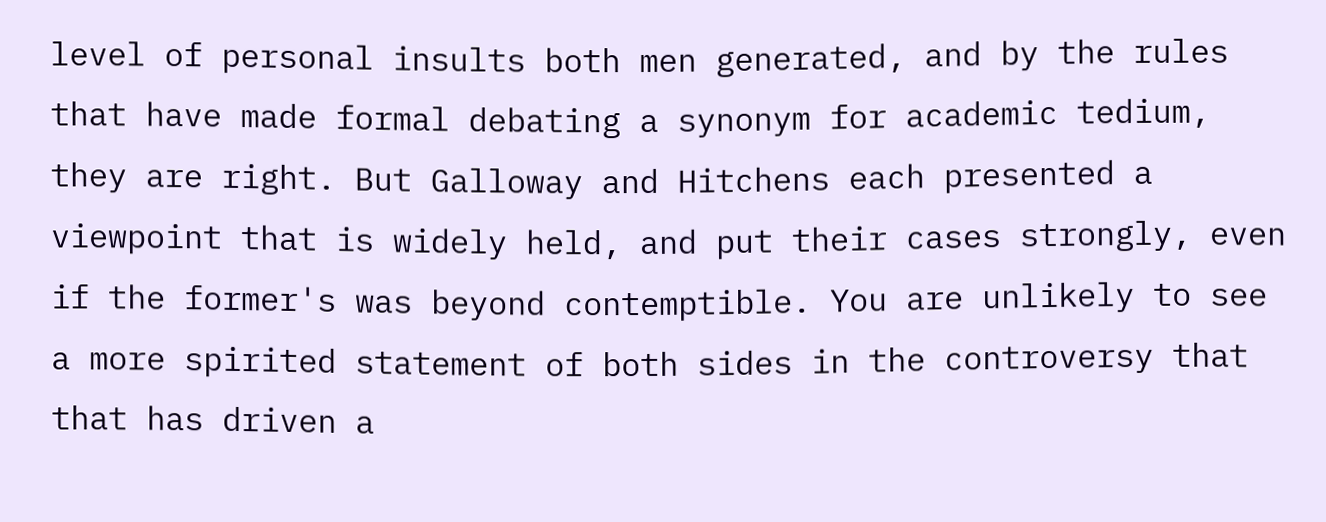level of personal insults both men generated, and by the rules that have made formal debating a synonym for academic tedium, they are right. But Galloway and Hitchens each presented a viewpoint that is widely held, and put their cases strongly, even if the former's was beyond contemptible. You are unlikely to see a more spirited statement of both sides in the controversy that that has driven a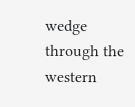wedge through the western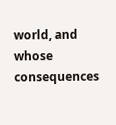world, and whose consequences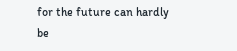for the future can hardly be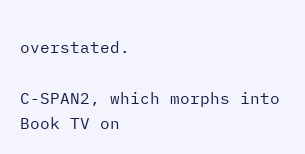overstated.

C-SPAN2, which morphs into Book TV on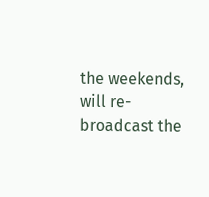the weekends, will re-broadcast the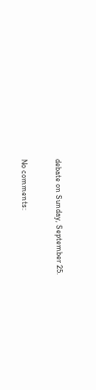debate on Sunday, September 25.

No comments: